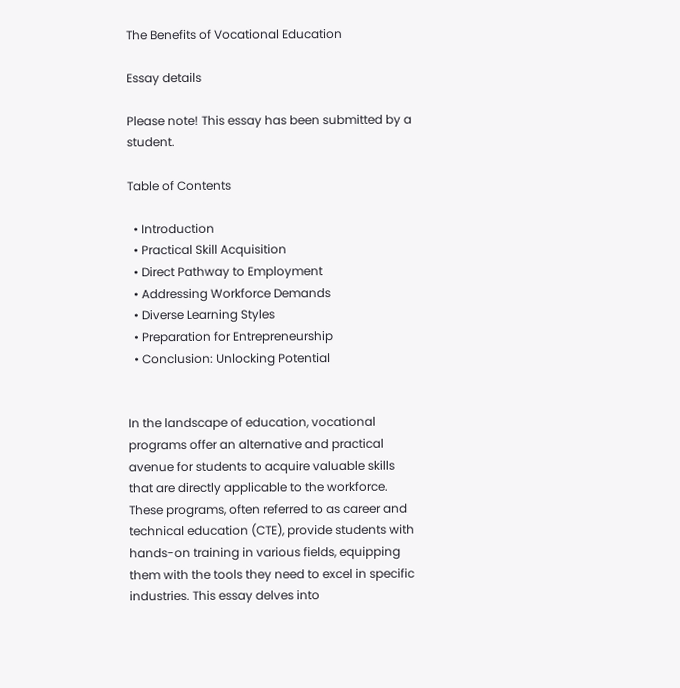The Benefits of Vocational Education

Essay details

Please note! This essay has been submitted by a student.

Table of Contents

  • Introduction
  • Practical Skill Acquisition
  • Direct Pathway to Employment
  • Addressing Workforce Demands
  • Diverse Learning Styles
  • Preparation for Entrepreneurship
  • Conclusion: Unlocking Potential


In the landscape of education, vocational programs offer an alternative and practical avenue for students to acquire valuable skills that are directly applicable to the workforce. These programs, often referred to as career and technical education (CTE), provide students with hands-on training in various fields, equipping them with the tools they need to excel in specific industries. This essay delves into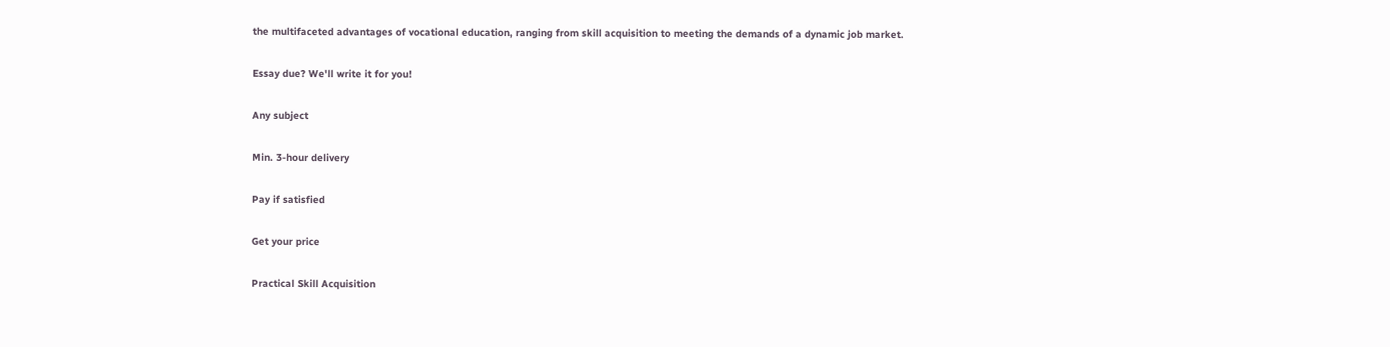the multifaceted advantages of vocational education, ranging from skill acquisition to meeting the demands of a dynamic job market.

Essay due? We'll write it for you!

Any subject

Min. 3-hour delivery

Pay if satisfied

Get your price

Practical Skill Acquisition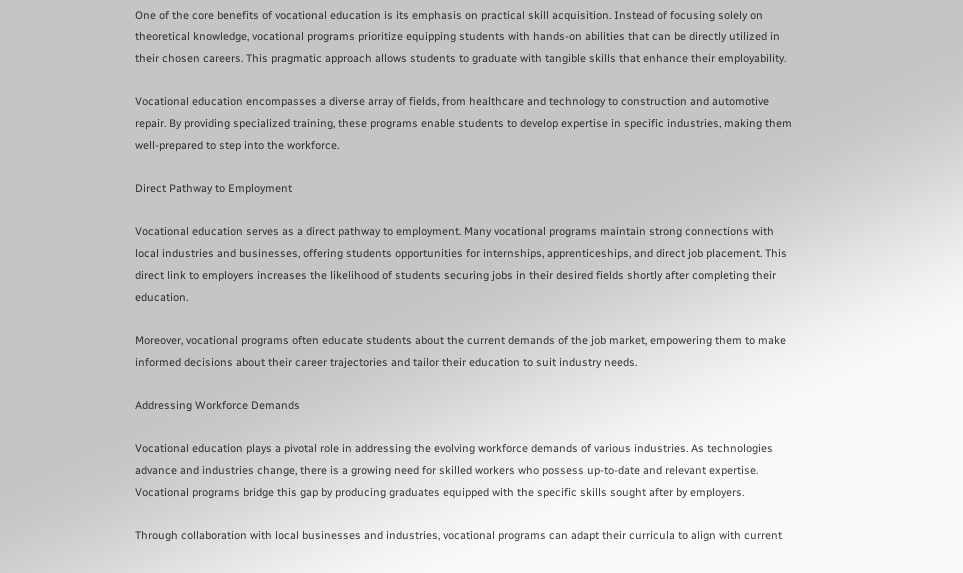One of the core benefits of vocational education is its emphasis on practical skill acquisition. Instead of focusing solely on theoretical knowledge, vocational programs prioritize equipping students with hands-on abilities that can be directly utilized in their chosen careers. This pragmatic approach allows students to graduate with tangible skills that enhance their employability.

Vocational education encompasses a diverse array of fields, from healthcare and technology to construction and automotive repair. By providing specialized training, these programs enable students to develop expertise in specific industries, making them well-prepared to step into the workforce.

Direct Pathway to Employment

Vocational education serves as a direct pathway to employment. Many vocational programs maintain strong connections with local industries and businesses, offering students opportunities for internships, apprenticeships, and direct job placement. This direct link to employers increases the likelihood of students securing jobs in their desired fields shortly after completing their education.

Moreover, vocational programs often educate students about the current demands of the job market, empowering them to make informed decisions about their career trajectories and tailor their education to suit industry needs.

Addressing Workforce Demands

Vocational education plays a pivotal role in addressing the evolving workforce demands of various industries. As technologies advance and industries change, there is a growing need for skilled workers who possess up-to-date and relevant expertise. Vocational programs bridge this gap by producing graduates equipped with the specific skills sought after by employers.

Through collaboration with local businesses and industries, vocational programs can adapt their curricula to align with current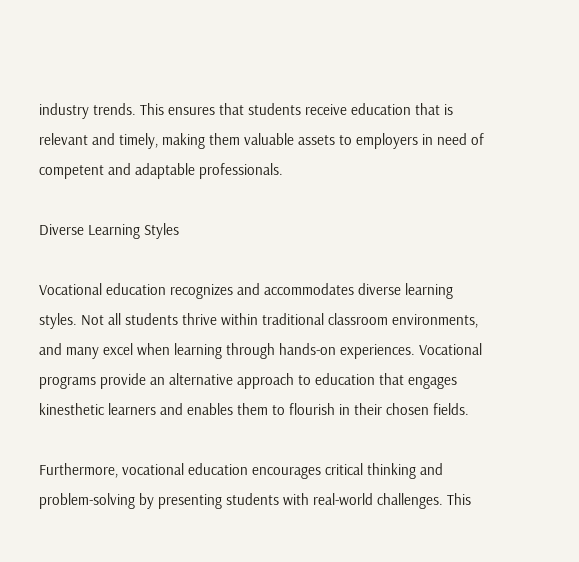industry trends. This ensures that students receive education that is relevant and timely, making them valuable assets to employers in need of competent and adaptable professionals.

Diverse Learning Styles

Vocational education recognizes and accommodates diverse learning styles. Not all students thrive within traditional classroom environments, and many excel when learning through hands-on experiences. Vocational programs provide an alternative approach to education that engages kinesthetic learners and enables them to flourish in their chosen fields.

Furthermore, vocational education encourages critical thinking and problem-solving by presenting students with real-world challenges. This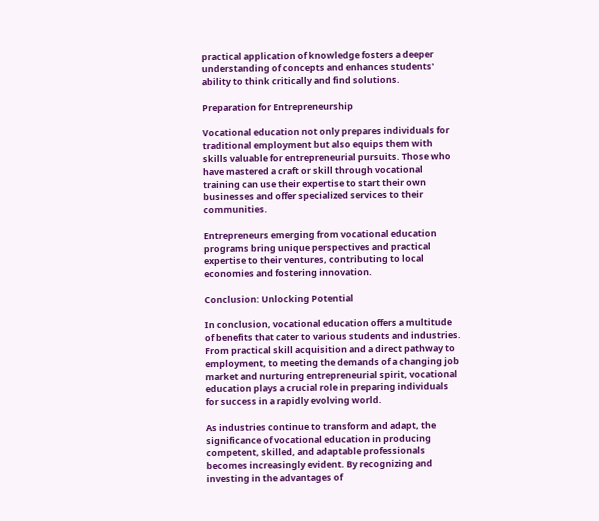practical application of knowledge fosters a deeper understanding of concepts and enhances students' ability to think critically and find solutions.

Preparation for Entrepreneurship

Vocational education not only prepares individuals for traditional employment but also equips them with skills valuable for entrepreneurial pursuits. Those who have mastered a craft or skill through vocational training can use their expertise to start their own businesses and offer specialized services to their communities.

Entrepreneurs emerging from vocational education programs bring unique perspectives and practical expertise to their ventures, contributing to local economies and fostering innovation.

Conclusion: Unlocking Potential

In conclusion, vocational education offers a multitude of benefits that cater to various students and industries. From practical skill acquisition and a direct pathway to employment, to meeting the demands of a changing job market and nurturing entrepreneurial spirit, vocational education plays a crucial role in preparing individuals for success in a rapidly evolving world.

As industries continue to transform and adapt, the significance of vocational education in producing competent, skilled, and adaptable professionals becomes increasingly evident. By recognizing and investing in the advantages of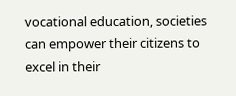vocational education, societies can empower their citizens to excel in their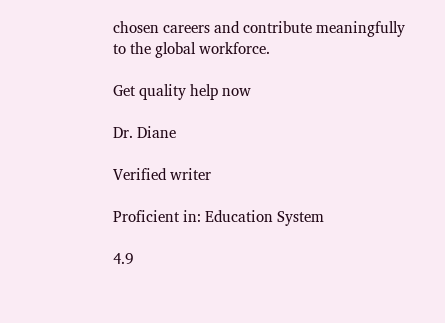chosen careers and contribute meaningfully to the global workforce.

Get quality help now

Dr. Diane

Verified writer

Proficient in: Education System

4.9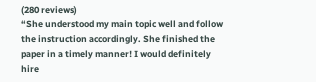(280 reviews)
“She understood my main topic well and follow the instruction accordingly. She finished the paper in a timely manner! I would definitely hire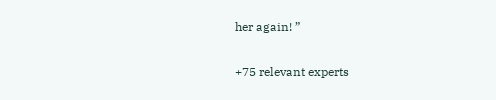her again! ”

+75 relevant experts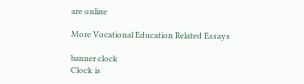are online

More Vocational Education Related Essays

banner clock
Clock is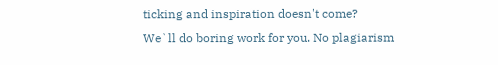ticking and inspiration doesn't come?
We`ll do boring work for you. No plagiarism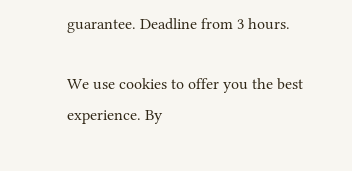guarantee. Deadline from 3 hours.

We use cookies to offer you the best experience. By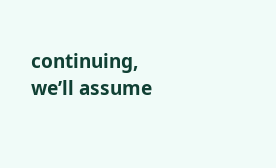continuing, we’ll assume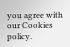you agree with our Cookies policy.